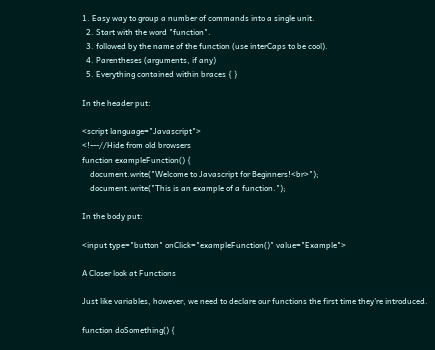1. Easy way to group a number of commands into a single unit.
  2. Start with the word "function".
  3. followed by the name of the function (use interCaps to be cool).
  4. Parentheses (arguments, if any)
  5. Everything contained within braces { }

In the header put:

<script language="Javascript">
<!---//Hide from old browsers
function exampleFunction() {
    document.write("Welcome to Javascript for Beginners!<br>");
    document.write("This is an example of a function.");

In the body put:

<input type="button" onClick="exampleFunction()" value="Example">

A Closer look at Functions

Just like variables, however, we need to declare our functions the first time they're introduced.

function doSomething() {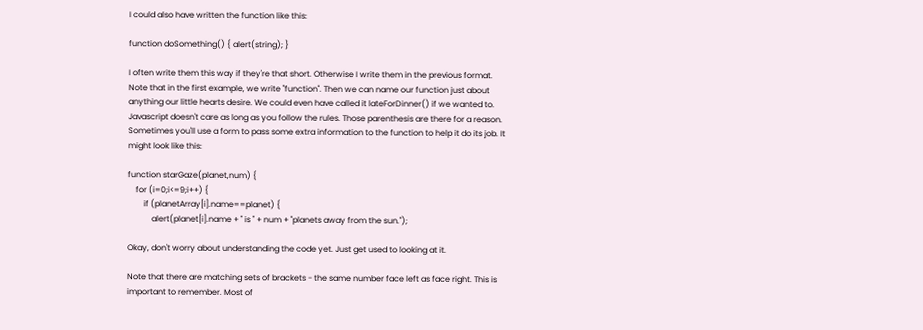I could also have written the function like this:

function doSomething() { alert(string); }

I often write them this way if they're that short. Otherwise I write them in the previous format. Note that in the first example, we write "function". Then we can name our function just about anything our little hearts desire. We could even have called it lateForDinner() if we wanted to. Javascript doesn't care as long as you follow the rules. Those parenthesis are there for a reason. Sometimes you'll use a form to pass some extra information to the function to help it do its job. It might look like this:

function starGaze(planet,num) {
    for (i=0;i<=9;i++) {
        if (planetArray[i].name==planet) {
            alert(planet[i].name + " is " + num + "planets away from the sun.");

Okay, don't worry about understanding the code yet. Just get used to looking at it.

Note that there are matching sets of brackets - the same number face left as face right. This is important to remember. Most of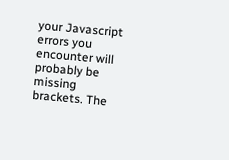your Javascript errors you encounter will probably be missing brackets. The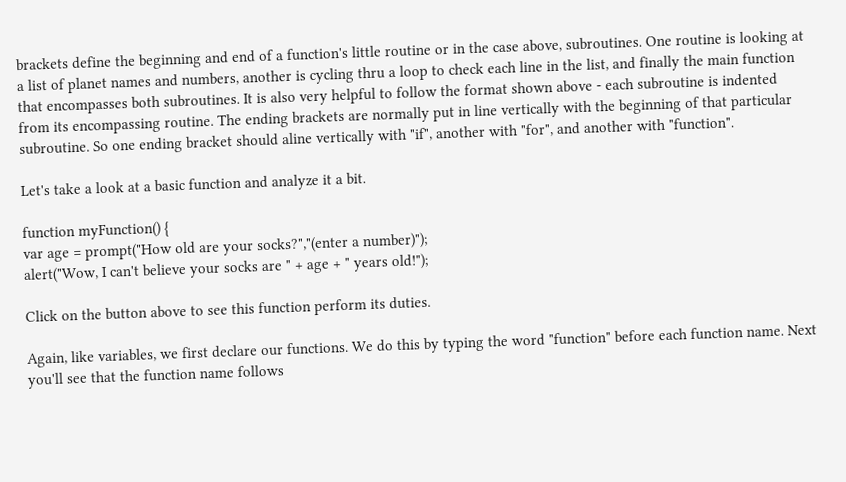brackets define the beginning and end of a function's little routine or in the case above, subroutines. One routine is looking at a list of planet names and numbers, another is cycling thru a loop to check each line in the list, and finally the main function that encompasses both subroutines. It is also very helpful to follow the format shown above - each subroutine is indented from its encompassing routine. The ending brackets are normally put in line vertically with the beginning of that particular subroutine. So one ending bracket should aline vertically with "if", another with "for", and another with "function".

Let's take a look at a basic function and analyze it a bit.

function myFunction() {
var age = prompt("How old are your socks?","(enter a number)");
alert("Wow, I can't believe your socks are " + age + " years old!");

Click on the button above to see this function perform its duties.

Again, like variables, we first declare our functions. We do this by typing the word "function" before each function name. Next you'll see that the function name follows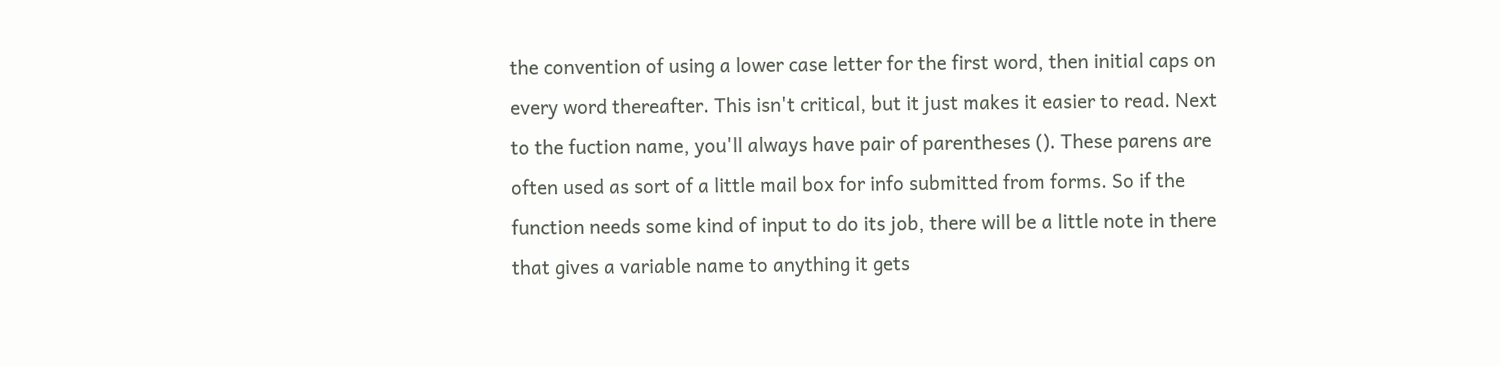the convention of using a lower case letter for the first word, then initial caps on every word thereafter. This isn't critical, but it just makes it easier to read. Next to the fuction name, you'll always have pair of parentheses (). These parens are often used as sort of a little mail box for info submitted from forms. So if the function needs some kind of input to do its job, there will be a little note in there that gives a variable name to anything it gets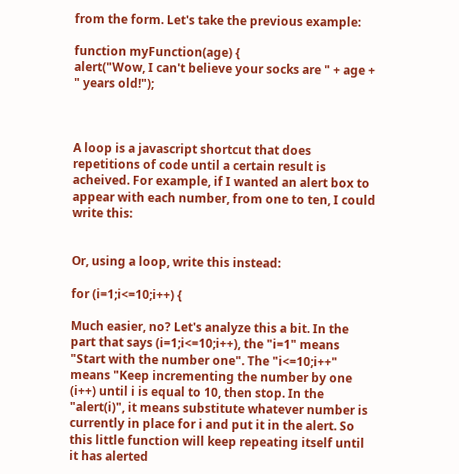from the form. Let's take the previous example:

function myFunction(age) {
alert("Wow, I can't believe your socks are " + age + " years old!");



A loop is a javascript shortcut that does repetitions of code until a certain result is acheived. For example, if I wanted an alert box to appear with each number, from one to ten, I could write this:


Or, using a loop, write this instead:

for (i=1;i<=10;i++) {

Much easier, no? Let's analyze this a bit. In the part that says (i=1;i<=10;i++), the "i=1" means "Start with the number one". The "i<=10;i++" means "Keep incrementing the number by one (i++) until i is equal to 10, then stop. In the "alert(i)", it means substitute whatever number is currently in place for i and put it in the alert. So this little function will keep repeating itself until it has alerted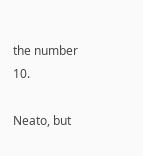the number 10.

Neato, but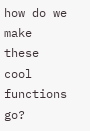how do we make these cool functions go?